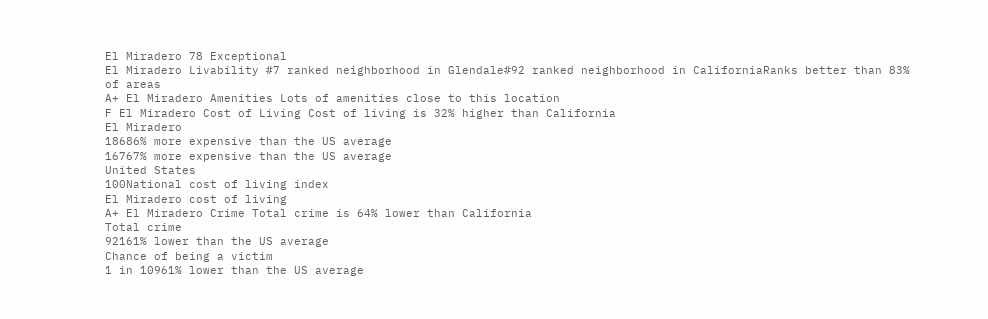El Miradero 78 Exceptional
El Miradero Livability #7 ranked neighborhood in Glendale#92 ranked neighborhood in CaliforniaRanks better than 83% of areas
A+ El Miradero Amenities Lots of amenities close to this location
F El Miradero Cost of Living Cost of living is 32% higher than California
El Miradero
18686% more expensive than the US average
16767% more expensive than the US average
United States
100National cost of living index
El Miradero cost of living
A+ El Miradero Crime Total crime is 64% lower than California
Total crime
92161% lower than the US average
Chance of being a victim
1 in 10961% lower than the US average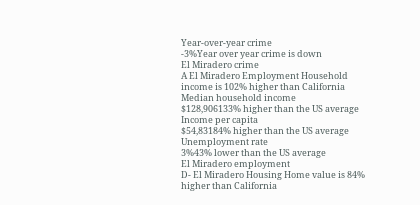Year-over-year crime
-3%Year over year crime is down
El Miradero crime
A El Miradero Employment Household income is 102% higher than California
Median household income
$128,906133% higher than the US average
Income per capita
$54,83184% higher than the US average
Unemployment rate
3%43% lower than the US average
El Miradero employment
D- El Miradero Housing Home value is 84% higher than California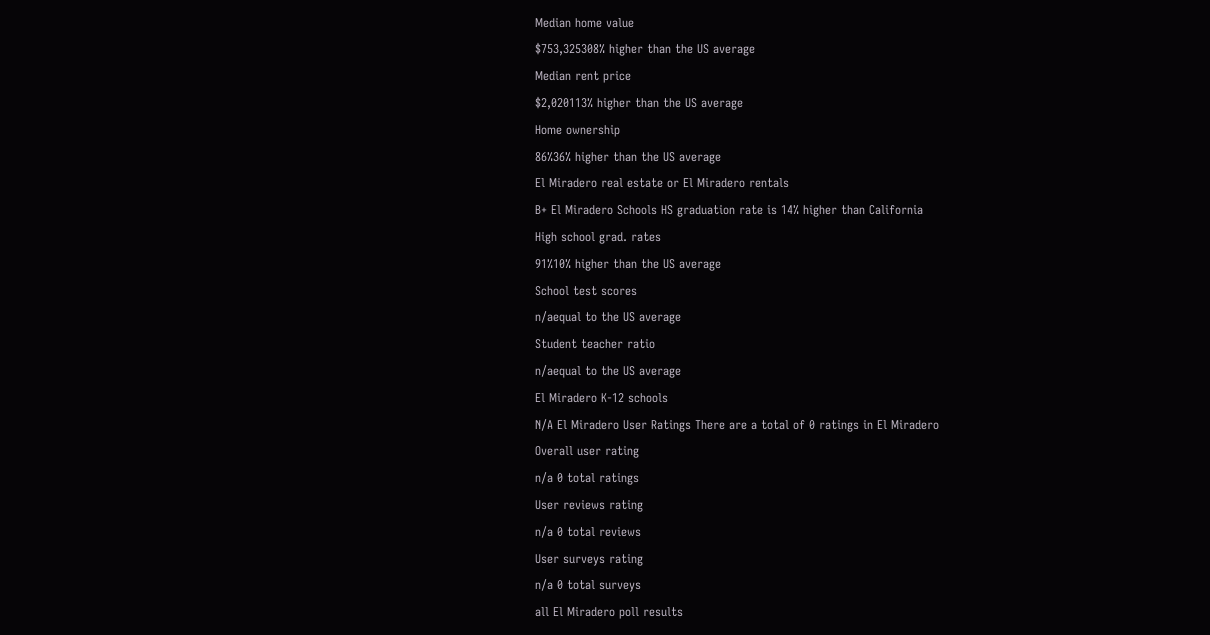Median home value
$753,325308% higher than the US average
Median rent price
$2,020113% higher than the US average
Home ownership
86%36% higher than the US average
El Miradero real estate or El Miradero rentals
B+ El Miradero Schools HS graduation rate is 14% higher than California
High school grad. rates
91%10% higher than the US average
School test scores
n/aequal to the US average
Student teacher ratio
n/aequal to the US average
El Miradero K-12 schools
N/A El Miradero User Ratings There are a total of 0 ratings in El Miradero
Overall user rating
n/a 0 total ratings
User reviews rating
n/a 0 total reviews
User surveys rating
n/a 0 total surveys
all El Miradero poll results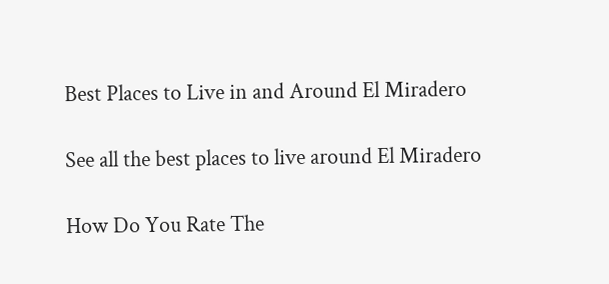Best Places to Live in and Around El Miradero

See all the best places to live around El Miradero

How Do You Rate The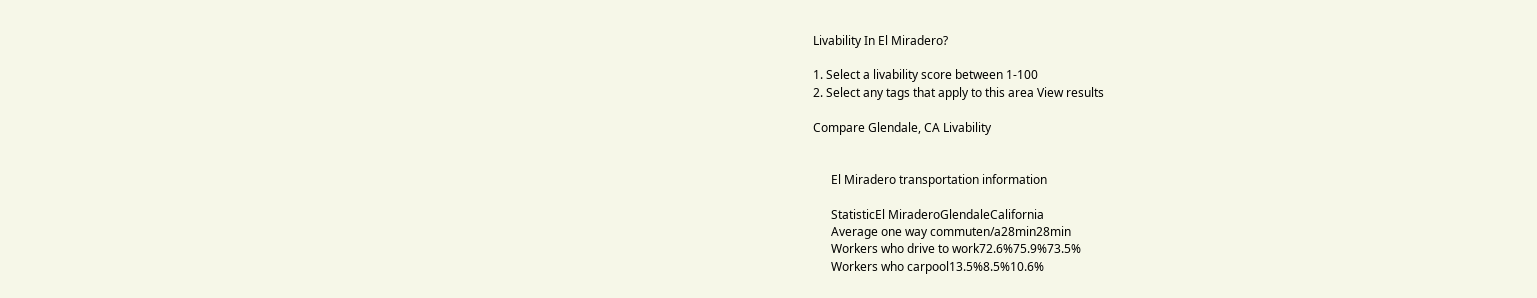Livability In El Miradero?

1. Select a livability score between 1-100
2. Select any tags that apply to this area View results

Compare Glendale, CA Livability


      El Miradero transportation information

      StatisticEl MiraderoGlendaleCalifornia
      Average one way commuten/a28min28min
      Workers who drive to work72.6%75.9%73.5%
      Workers who carpool13.5%8.5%10.6%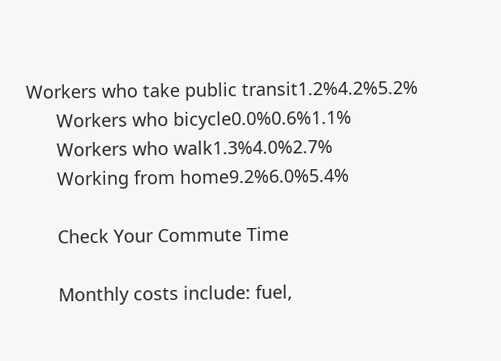Workers who take public transit1.2%4.2%5.2%
      Workers who bicycle0.0%0.6%1.1%
      Workers who walk1.3%4.0%2.7%
      Working from home9.2%6.0%5.4%

      Check Your Commute Time

      Monthly costs include: fuel,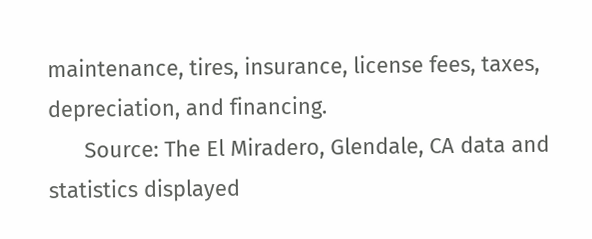maintenance, tires, insurance, license fees, taxes, depreciation, and financing.
      Source: The El Miradero, Glendale, CA data and statistics displayed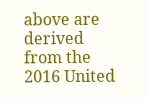above are derived from the 2016 United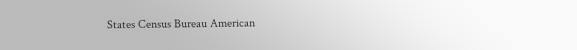States Census Bureau American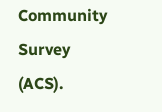Community Survey (ACS).